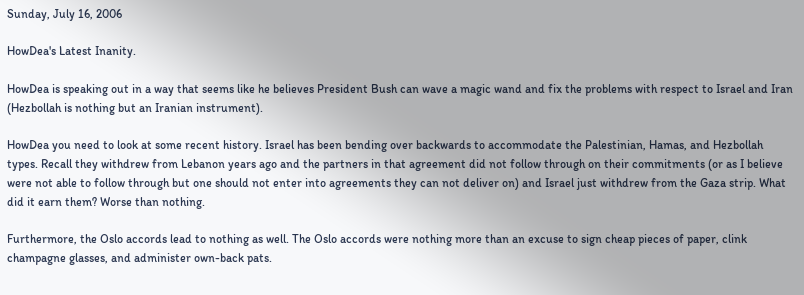Sunday, July 16, 2006

HowDea's Latest Inanity.

HowDea is speaking out in a way that seems like he believes President Bush can wave a magic wand and fix the problems with respect to Israel and Iran (Hezbollah is nothing but an Iranian instrument).

HowDea you need to look at some recent history. Israel has been bending over backwards to accommodate the Palestinian, Hamas, and Hezbollah types. Recall they withdrew from Lebanon years ago and the partners in that agreement did not follow through on their commitments (or as I believe were not able to follow through but one should not enter into agreements they can not deliver on) and Israel just withdrew from the Gaza strip. What did it earn them? Worse than nothing.

Furthermore, the Oslo accords lead to nothing as well. The Oslo accords were nothing more than an excuse to sign cheap pieces of paper, clink champagne glasses, and administer own-back pats.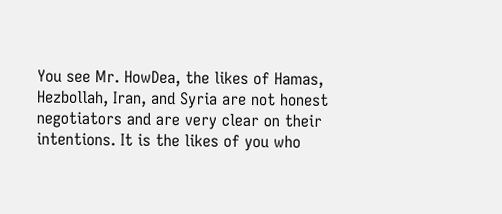You see Mr. HowDea, the likes of Hamas, Hezbollah, Iran, and Syria are not honest negotiators and are very clear on their intentions. It is the likes of you who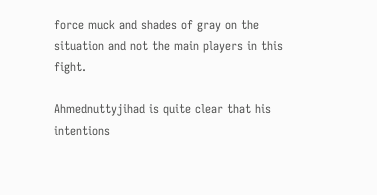force muck and shades of gray on the situation and not the main players in this fight.

Ahmednuttyjihad is quite clear that his intentions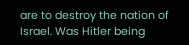are to destroy the nation of Israel. Was Hitler being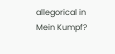allegorical in Mein Kumpf?